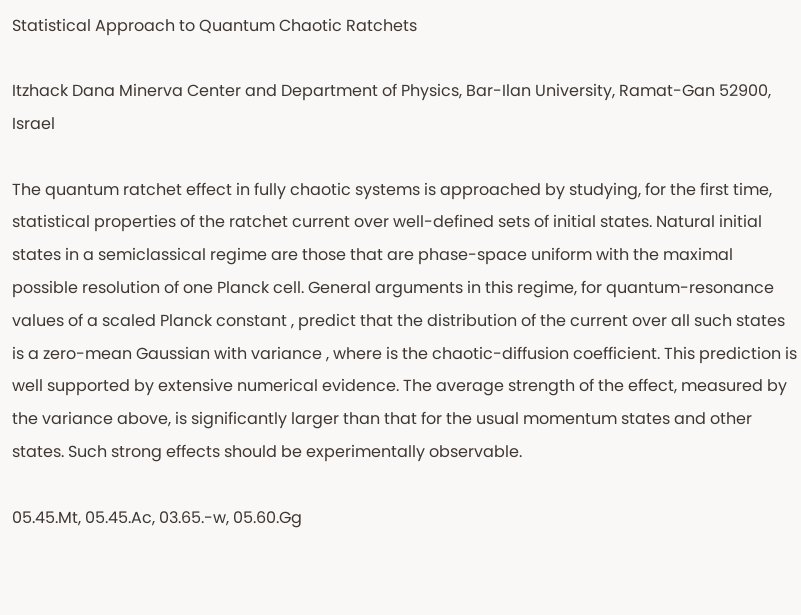Statistical Approach to Quantum Chaotic Ratchets

Itzhack Dana Minerva Center and Department of Physics, Bar-Ilan University, Ramat-Gan 52900, Israel

The quantum ratchet effect in fully chaotic systems is approached by studying, for the first time, statistical properties of the ratchet current over well-defined sets of initial states. Natural initial states in a semiclassical regime are those that are phase-space uniform with the maximal possible resolution of one Planck cell. General arguments in this regime, for quantum-resonance values of a scaled Planck constant , predict that the distribution of the current over all such states is a zero-mean Gaussian with variance , where is the chaotic-diffusion coefficient. This prediction is well supported by extensive numerical evidence. The average strength of the effect, measured by the variance above, is significantly larger than that for the usual momentum states and other states. Such strong effects should be experimentally observable.

05.45.Mt, 05.45.Ac, 03.65.-w, 05.60.Gg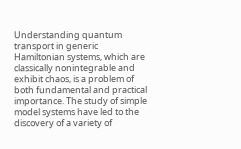Understanding quantum transport in generic Hamiltonian systems, which are classically nonintegrable and exhibit chaos, is a problem of both fundamental and practical importance. The study of simple model systems have led to the discovery of a variety of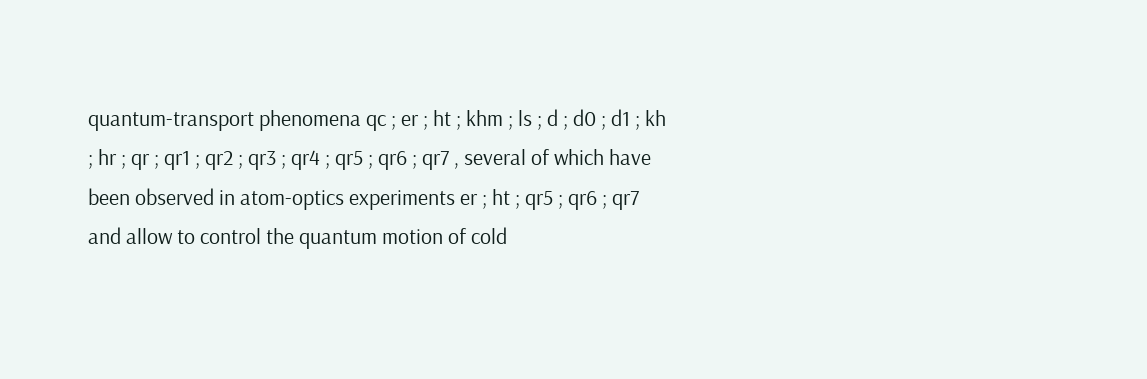quantum-transport phenomena qc ; er ; ht ; khm ; ls ; d ; d0 ; d1 ; kh ; hr ; qr ; qr1 ; qr2 ; qr3 ; qr4 ; qr5 ; qr6 ; qr7 , several of which have been observed in atom-optics experiments er ; ht ; qr5 ; qr6 ; qr7 and allow to control the quantum motion of cold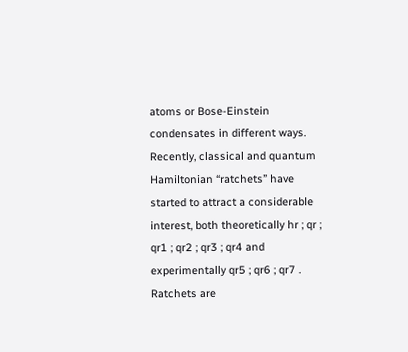atoms or Bose-Einstein condensates in different ways. Recently, classical and quantum Hamiltonian “ratchets” have started to attract a considerable interest, both theoretically hr ; qr ; qr1 ; qr2 ; qr3 ; qr4 and experimentally qr5 ; qr6 ; qr7 . Ratchets are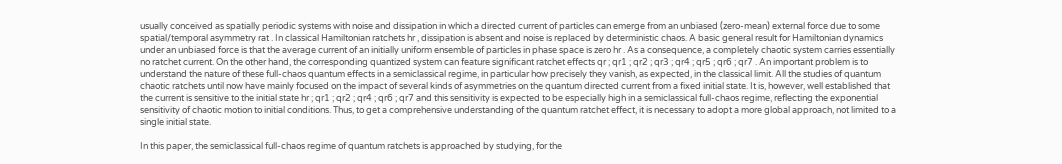usually conceived as spatially periodic systems with noise and dissipation in which a directed current of particles can emerge from an unbiased (zero-mean) external force due to some spatial/temporal asymmetry rat . In classical Hamiltonian ratchets hr , dissipation is absent and noise is replaced by deterministic chaos. A basic general result for Hamiltonian dynamics under an unbiased force is that the average current of an initially uniform ensemble of particles in phase space is zero hr . As a consequence, a completely chaotic system carries essentially no ratchet current. On the other hand, the corresponding quantized system can feature significant ratchet effects qr ; qr1 ; qr2 ; qr3 ; qr4 ; qr5 ; qr6 ; qr7 . An important problem is to understand the nature of these full-chaos quantum effects in a semiclassical regime, in particular how precisely they vanish, as expected, in the classical limit. All the studies of quantum chaotic ratchets until now have mainly focused on the impact of several kinds of asymmetries on the quantum directed current from a fixed initial state. It is, however, well established that the current is sensitive to the initial state hr ; qr1 ; qr2 ; qr4 ; qr6 ; qr7 and this sensitivity is expected to be especially high in a semiclassical full-chaos regime, reflecting the exponential sensitivity of chaotic motion to initial conditions. Thus, to get a comprehensive understanding of the quantum ratchet effect, it is necessary to adopt a more global approach, not limited to a single initial state.

In this paper, the semiclassical full-chaos regime of quantum ratchets is approached by studying, for the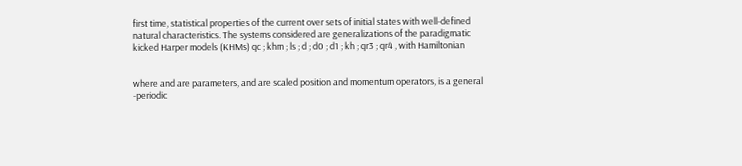first time, statistical properties of the current over sets of initial states with well-defined natural characteristics. The systems considered are generalizations of the paradigmatic kicked Harper models (KHMs) qc ; khm ; ls ; d ; d0 ; d1 ; kh ; qr3 ; qr4 , with Hamiltonian


where and are parameters, and are scaled position and momentum operators, is a general -periodic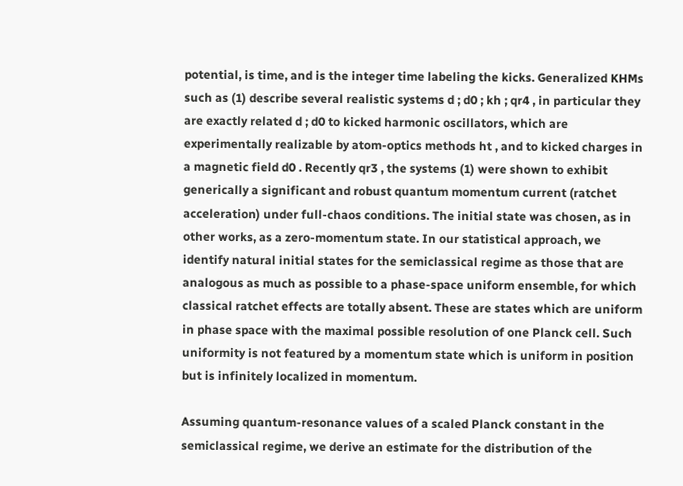potential, is time, and is the integer time labeling the kicks. Generalized KHMs such as (1) describe several realistic systems d ; d0 ; kh ; qr4 , in particular they are exactly related d ; d0 to kicked harmonic oscillators, which are experimentally realizable by atom-optics methods ht , and to kicked charges in a magnetic field d0 . Recently qr3 , the systems (1) were shown to exhibit generically a significant and robust quantum momentum current (ratchet acceleration) under full-chaos conditions. The initial state was chosen, as in other works, as a zero-momentum state. In our statistical approach, we identify natural initial states for the semiclassical regime as those that are analogous as much as possible to a phase-space uniform ensemble, for which classical ratchet effects are totally absent. These are states which are uniform in phase space with the maximal possible resolution of one Planck cell. Such uniformity is not featured by a momentum state which is uniform in position but is infinitely localized in momentum.

Assuming quantum-resonance values of a scaled Planck constant in the semiclassical regime, we derive an estimate for the distribution of the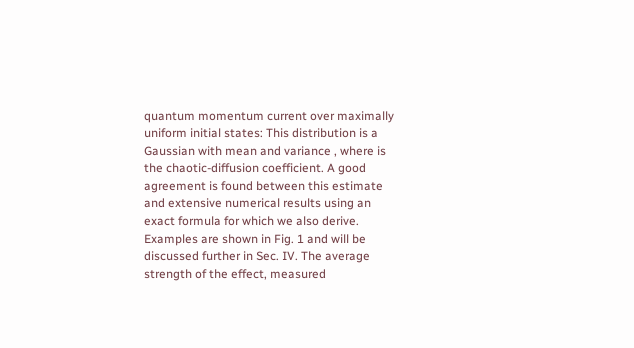quantum momentum current over maximally uniform initial states: This distribution is a Gaussian with mean and variance , where is the chaotic-diffusion coefficient. A good agreement is found between this estimate and extensive numerical results using an exact formula for which we also derive. Examples are shown in Fig. 1 and will be discussed further in Sec. IV. The average strength of the effect, measured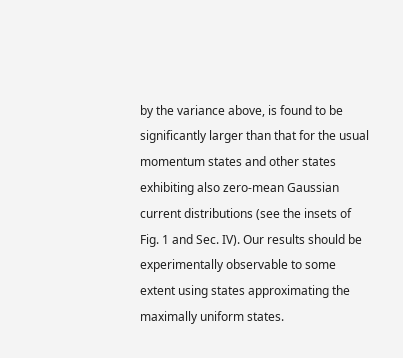by the variance above, is found to be significantly larger than that for the usual momentum states and other states exhibiting also zero-mean Gaussian current distributions (see the insets of Fig. 1 and Sec. IV). Our results should be experimentally observable to some extent using states approximating the maximally uniform states.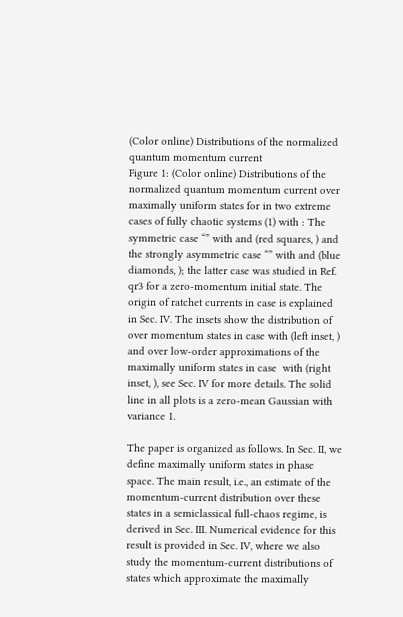(Color online) Distributions of the normalized quantum momentum current
Figure 1: (Color online) Distributions of the normalized quantum momentum current over maximally uniform states for in two extreme cases of fully chaotic systems (1) with : The symmetric case “” with and (red squares, ) and the strongly asymmetric case “” with and (blue diamonds, ); the latter case was studied in Ref. qr3 for a zero-momentum initial state. The origin of ratchet currents in case is explained in Sec. IV. The insets show the distribution of over momentum states in case with (left inset, ) and over low-order approximations of the maximally uniform states in case  with (right inset, ), see Sec. IV for more details. The solid line in all plots is a zero-mean Gaussian with variance 1.

The paper is organized as follows. In Sec. II, we define maximally uniform states in phase space. The main result, i.e., an estimate of the momentum-current distribution over these states in a semiclassical full-chaos regime, is derived in Sec. III. Numerical evidence for this result is provided in Sec. IV, where we also study the momentum-current distributions of states which approximate the maximally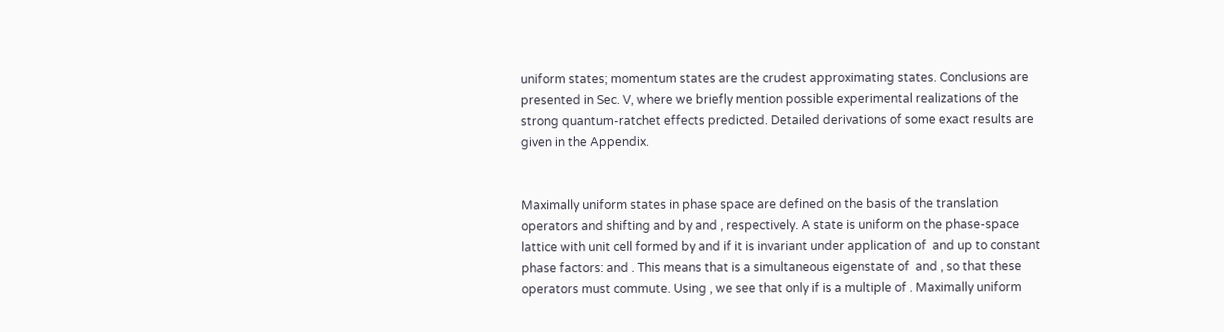uniform states; momentum states are the crudest approximating states. Conclusions are presented in Sec. V, where we briefly mention possible experimental realizations of the strong quantum-ratchet effects predicted. Detailed derivations of some exact results are given in the Appendix.


Maximally uniform states in phase space are defined on the basis of the translation operators and shifting and by and , respectively. A state is uniform on the phase-space lattice with unit cell formed by and if it is invariant under application of  and up to constant phase factors: and . This means that is a simultaneous eigenstate of  and , so that these operators must commute. Using , we see that only if is a multiple of . Maximally uniform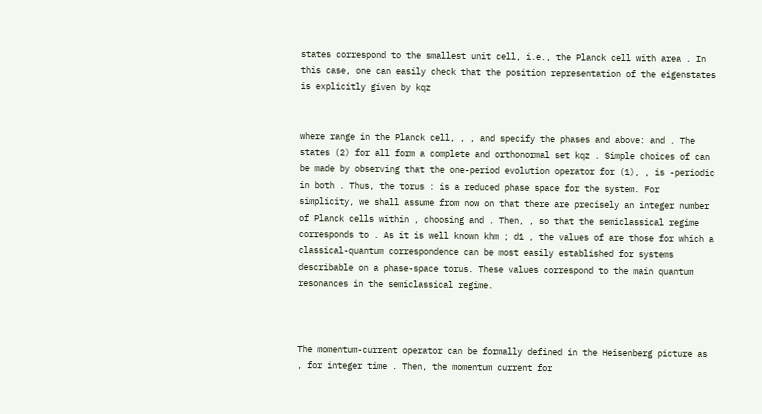states correspond to the smallest unit cell, i.e., the Planck cell with area . In this case, one can easily check that the position representation of the eigenstates is explicitly given by kqz


where range in the Planck cell, , , and specify the phases and above: and . The states (2) for all form a complete and orthonormal set kqz . Simple choices of can be made by observing that the one-period evolution operator for (1), , is -periodic in both . Thus, the torus : is a reduced phase space for the system. For simplicity, we shall assume from now on that there are precisely an integer number of Planck cells within , choosing and . Then, , so that the semiclassical regime corresponds to . As it is well known khm ; d1 , the values of are those for which a classical-quantum correspondence can be most easily established for systems describable on a phase-space torus. These values correspond to the main quantum resonances in the semiclassical regime.



The momentum-current operator can be formally defined in the Heisenberg picture as , for integer time . Then, the momentum current for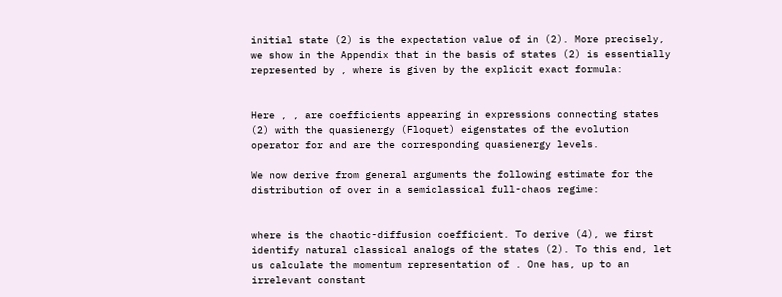initial state (2) is the expectation value of in (2). More precisely, we show in the Appendix that in the basis of states (2) is essentially represented by , where is given by the explicit exact formula:


Here , , are coefficients appearing in expressions connecting states (2) with the quasienergy (Floquet) eigenstates of the evolution operator for and are the corresponding quasienergy levels.

We now derive from general arguments the following estimate for the distribution of over in a semiclassical full-chaos regime:


where is the chaotic-diffusion coefficient. To derive (4), we first identify natural classical analogs of the states (2). To this end, let us calculate the momentum representation of . One has, up to an irrelevant constant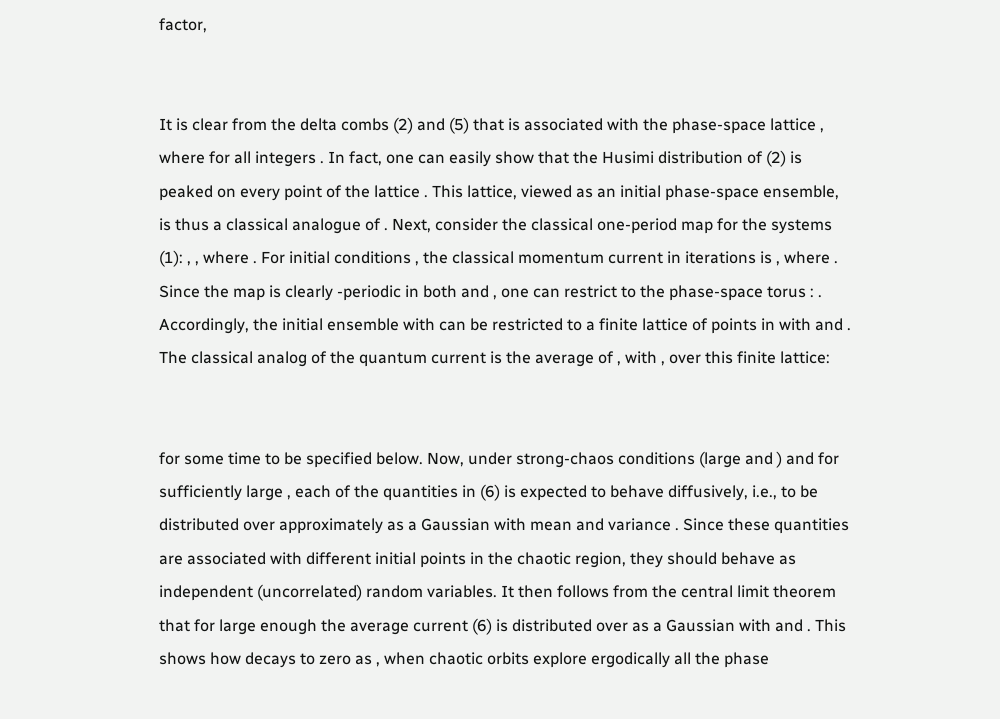factor,


It is clear from the delta combs (2) and (5) that is associated with the phase-space lattice , where for all integers . In fact, one can easily show that the Husimi distribution of (2) is peaked on every point of the lattice . This lattice, viewed as an initial phase-space ensemble, is thus a classical analogue of . Next, consider the classical one-period map for the systems (1): , , where . For initial conditions , the classical momentum current in iterations is , where . Since the map is clearly -periodic in both and , one can restrict to the phase-space torus : . Accordingly, the initial ensemble with can be restricted to a finite lattice of points in with and . The classical analog of the quantum current is the average of , with , over this finite lattice:


for some time to be specified below. Now, under strong-chaos conditions (large and ) and for sufficiently large , each of the quantities in (6) is expected to behave diffusively, i.e., to be distributed over approximately as a Gaussian with mean and variance . Since these quantities are associated with different initial points in the chaotic region, they should behave as independent (uncorrelated) random variables. It then follows from the central limit theorem that for large enough the average current (6) is distributed over as a Gaussian with and . This shows how decays to zero as , when chaotic orbits explore ergodically all the phase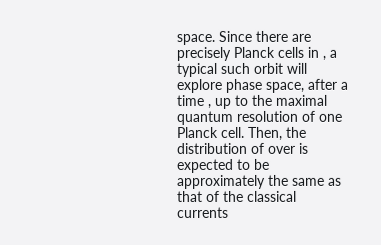space. Since there are precisely Planck cells in , a typical such orbit will explore phase space, after a time , up to the maximal quantum resolution of one Planck cell. Then, the distribution of over is expected to be approximately the same as that of the classical currents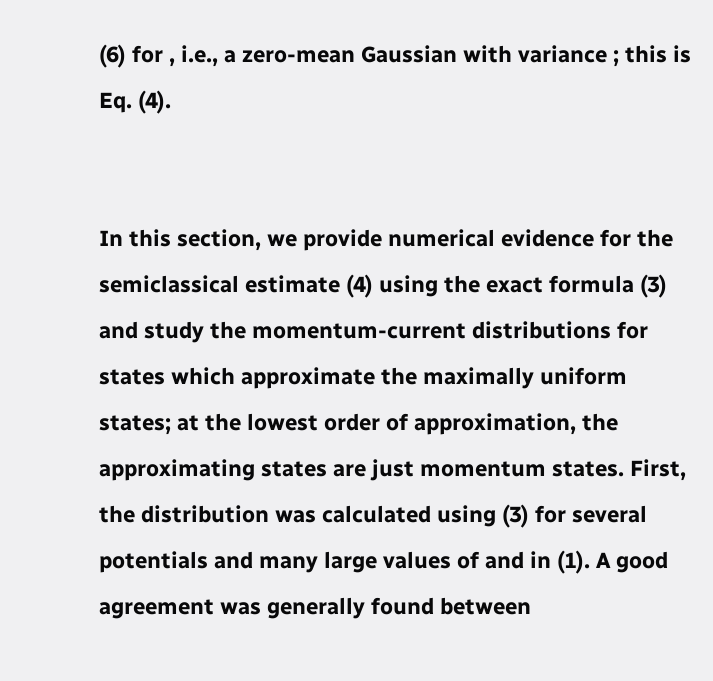(6) for , i.e., a zero-mean Gaussian with variance ; this is Eq. (4).


In this section, we provide numerical evidence for the semiclassical estimate (4) using the exact formula (3) and study the momentum-current distributions for states which approximate the maximally uniform states; at the lowest order of approximation, the approximating states are just momentum states. First, the distribution was calculated using (3) for several potentials and many large values of and in (1). A good agreement was generally found between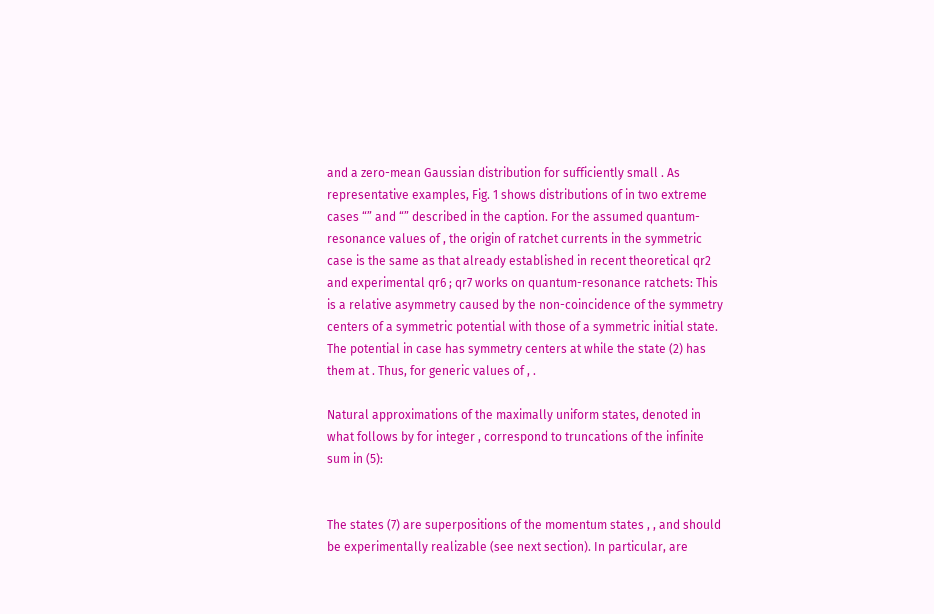and a zero-mean Gaussian distribution for sufficiently small . As representative examples, Fig. 1 shows distributions of in two extreme cases “” and “” described in the caption. For the assumed quantum-resonance values of , the origin of ratchet currents in the symmetric case is the same as that already established in recent theoretical qr2 and experimental qr6 ; qr7 works on quantum-resonance ratchets: This is a relative asymmetry caused by the non-coincidence of the symmetry centers of a symmetric potential with those of a symmetric initial state. The potential in case has symmetry centers at while the state (2) has them at . Thus, for generic values of , .

Natural approximations of the maximally uniform states, denoted in what follows by for integer , correspond to truncations of the infinite sum in (5):


The states (7) are superpositions of the momentum states , , and should be experimentally realizable (see next section). In particular, are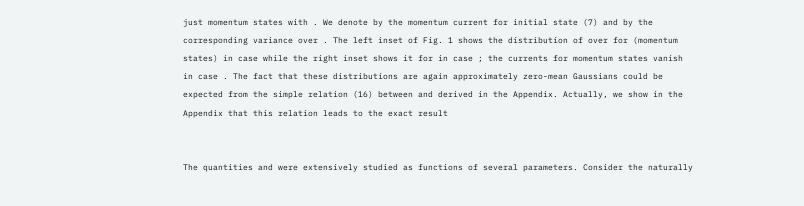just momentum states with . We denote by the momentum current for initial state (7) and by the corresponding variance over . The left inset of Fig. 1 shows the distribution of over for (momentum states) in case while the right inset shows it for in case ; the currents for momentum states vanish in case . The fact that these distributions are again approximately zero-mean Gaussians could be expected from the simple relation (16) between and derived in the Appendix. Actually, we show in the Appendix that this relation leads to the exact result


The quantities and were extensively studied as functions of several parameters. Consider the naturally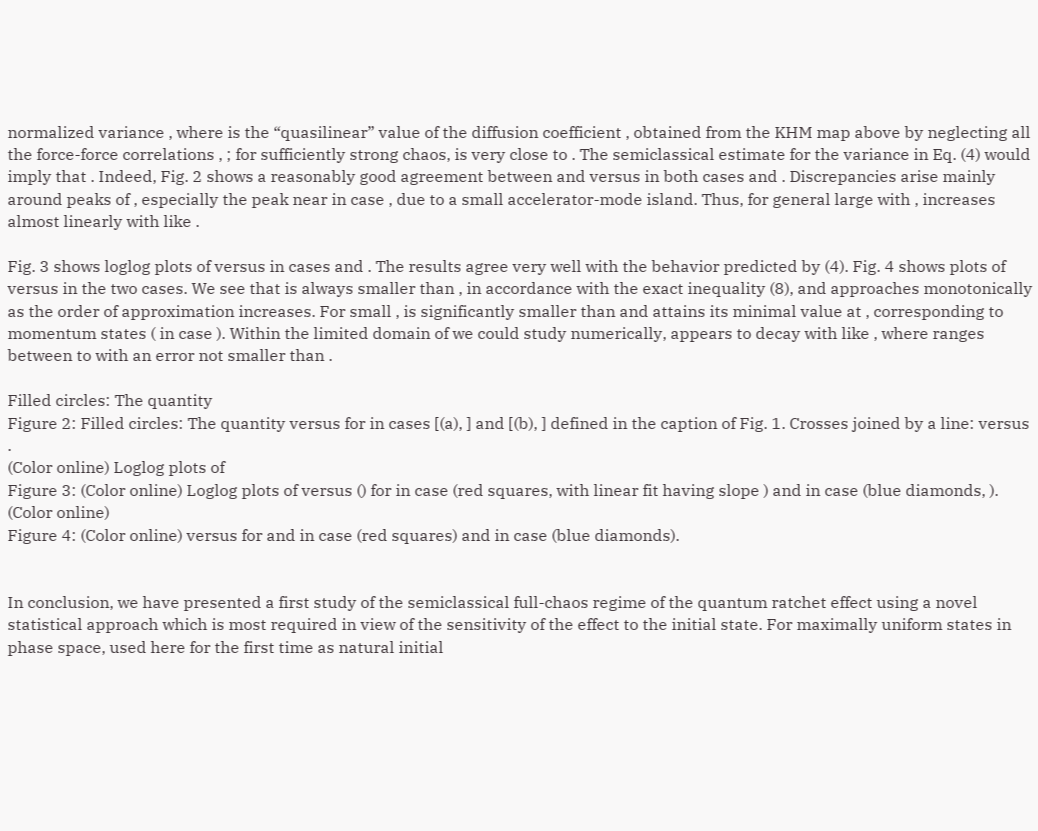normalized variance , where is the “quasilinear” value of the diffusion coefficient , obtained from the KHM map above by neglecting all the force-force correlations , ; for sufficiently strong chaos, is very close to . The semiclassical estimate for the variance in Eq. (4) would imply that . Indeed, Fig. 2 shows a reasonably good agreement between and versus in both cases and . Discrepancies arise mainly around peaks of , especially the peak near in case , due to a small accelerator-mode island. Thus, for general large with , increases almost linearly with like .

Fig. 3 shows loglog plots of versus in cases and . The results agree very well with the behavior predicted by (4). Fig. 4 shows plots of versus in the two cases. We see that is always smaller than , in accordance with the exact inequality (8), and approaches monotonically as the order of approximation increases. For small , is significantly smaller than and attains its minimal value at , corresponding to momentum states ( in case ). Within the limited domain of we could study numerically, appears to decay with like , where ranges between to with an error not smaller than .

Filled circles: The quantity
Figure 2: Filled circles: The quantity versus for in cases [(a), ] and [(b), ] defined in the caption of Fig. 1. Crosses joined by a line: versus .
(Color online) Loglog plots of
Figure 3: (Color online) Loglog plots of versus () for in case (red squares, with linear fit having slope ) and in case (blue diamonds, ).
(Color online)
Figure 4: (Color online) versus for and in case (red squares) and in case (blue diamonds).


In conclusion, we have presented a first study of the semiclassical full-chaos regime of the quantum ratchet effect using a novel statistical approach which is most required in view of the sensitivity of the effect to the initial state. For maximally uniform states in phase space, used here for the first time as natural initial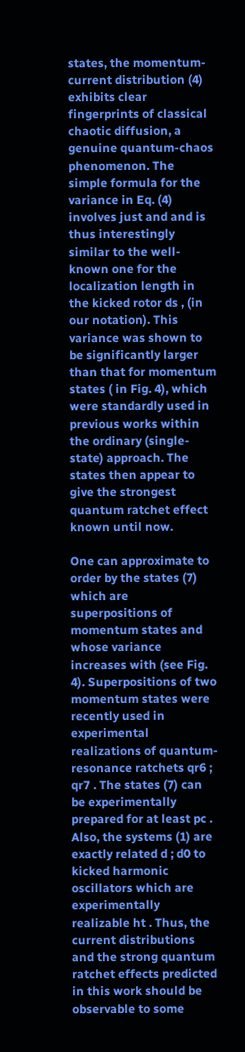states, the momentum-current distribution (4) exhibits clear fingerprints of classical chaotic diffusion, a genuine quantum-chaos phenomenon. The simple formula for the variance in Eq. (4) involves just and and is thus interestingly similar to the well-known one for the localization length in the kicked rotor ds , (in our notation). This variance was shown to be significantly larger than that for momentum states ( in Fig. 4), which were standardly used in previous works within the ordinary (single-state) approach. The states then appear to give the strongest quantum ratchet effect known until now.

One can approximate to order by the states (7) which are superpositions of momentum states and whose variance increases with (see Fig. 4). Superpositions of two momentum states were recently used in experimental realizations of quantum-resonance ratchets qr6 ; qr7 . The states (7) can be experimentally prepared for at least pc . Also, the systems (1) are exactly related d ; d0 to kicked harmonic oscillators which are experimentally realizable ht . Thus, the current distributions and the strong quantum ratchet effects predicted in this work should be observable to some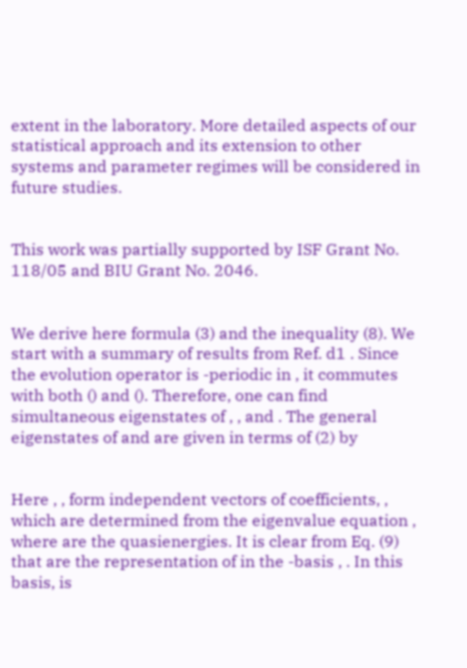extent in the laboratory. More detailed aspects of our statistical approach and its extension to other systems and parameter regimes will be considered in future studies.


This work was partially supported by ISF Grant No. 118/05 and BIU Grant No. 2046.


We derive here formula (3) and the inequality (8). We start with a summary of results from Ref. d1 . Since the evolution operator is -periodic in , it commutes with both () and (). Therefore, one can find simultaneous eigenstates of , , and . The general eigenstates of and are given in terms of (2) by


Here , , form independent vectors of coefficients, , which are determined from the eigenvalue equation , where are the quasienergies. It is clear from Eq. (9) that are the representation of in the -basis , . In this basis, is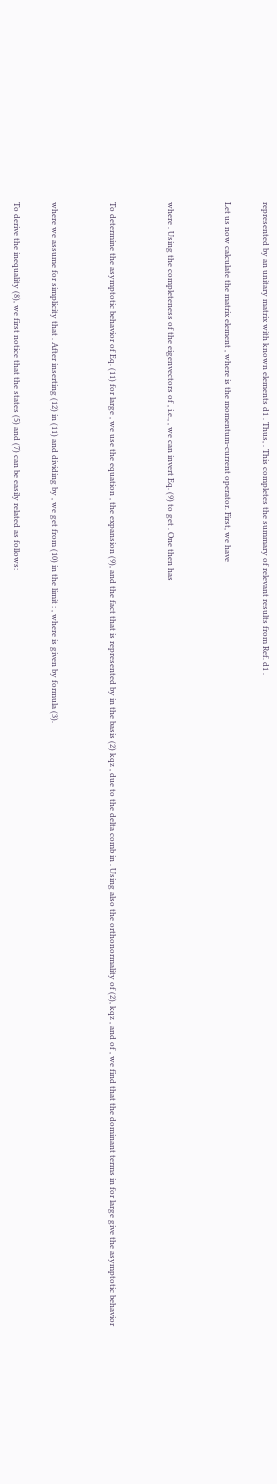represented by an unitary matrix with known elements d1 . Thus, . This completes the summary of relevant results from Ref. d1 .

Let us now calculate the matrix element , where is the momentum-current operator. First, we have


where . Using the completeness of the eigenvectors of , i.e., , we can invert Eq. (9) to get . One then has


To determine the asymptotic behavior of Eq. (11) for large , we use the equation , the expansion (9), and the fact that is represented by in the basis (2) kqz , due to the delta comb in . Using also the orthonormality of (2), kqz , and of , we find that the dominant terms in for large give the asymptotic behavior


where we assume for simplicity that . After inserting (12) in (11) and dividing by , we get from (10) in the limit : , where is given by formula (3).

To derive the inequality (8), we first notice that the states (5) and (7) can be easily related as follows: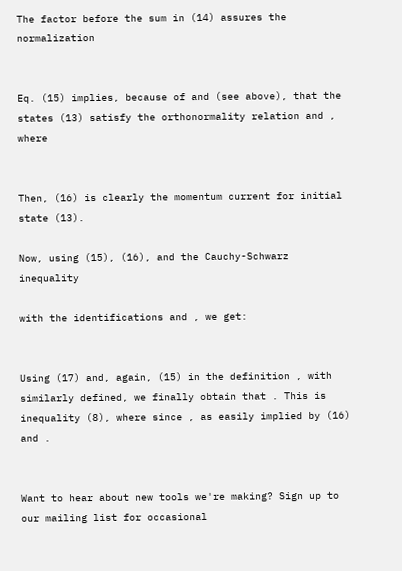The factor before the sum in (14) assures the normalization


Eq. (15) implies, because of and (see above), that the states (13) satisfy the orthonormality relation and , where


Then, (16) is clearly the momentum current for initial state (13).

Now, using (15), (16), and the Cauchy-Schwarz inequality

with the identifications and , we get:


Using (17) and, again, (15) in the definition , with similarly defined, we finally obtain that . This is inequality (8), where since , as easily implied by (16) and .


Want to hear about new tools we're making? Sign up to our mailing list for occasional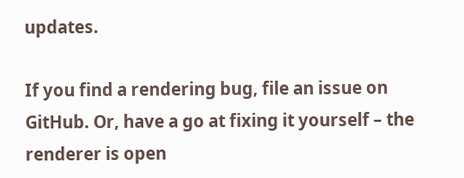updates.

If you find a rendering bug, file an issue on GitHub. Or, have a go at fixing it yourself – the renderer is open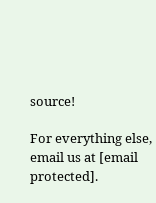source!

For everything else, email us at [email protected].